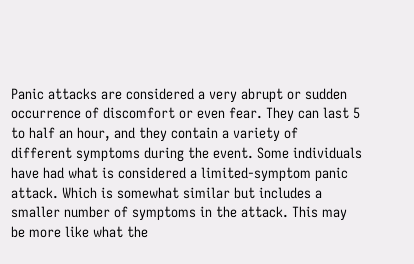Panic attacks are considered a very abrupt or sudden occurrence of discomfort or even fear. They can last 5 to half an hour, and they contain a variety of different symptoms during the event. Some individuals have had what is considered a limited-symptom panic attack. Which is somewhat similar but includes a smaller number of symptoms in the attack. This may be more like what the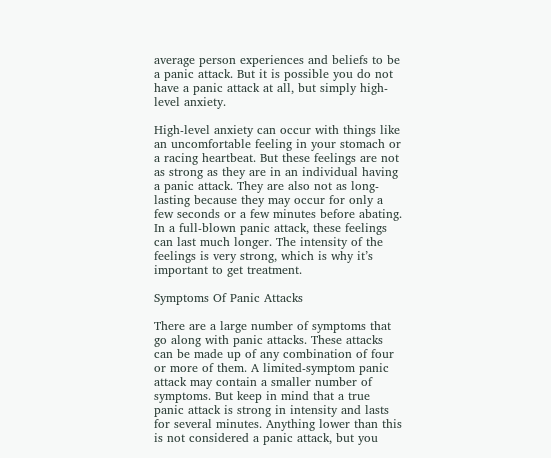average person experiences and beliefs to be a panic attack. But it is possible you do not have a panic attack at all, but simply high-level anxiety.

High-level anxiety can occur with things like an uncomfortable feeling in your stomach or a racing heartbeat. But these feelings are not as strong as they are in an individual having a panic attack. They are also not as long-lasting because they may occur for only a few seconds or a few minutes before abating. In a full-blown panic attack, these feelings can last much longer. The intensity of the feelings is very strong, which is why it’s important to get treatment.

Symptoms Of Panic Attacks

There are a large number of symptoms that go along with panic attacks. These attacks can be made up of any combination of four or more of them. A limited-symptom panic attack may contain a smaller number of symptoms. But keep in mind that a true panic attack is strong in intensity and lasts for several minutes. Anything lower than this is not considered a panic attack, but you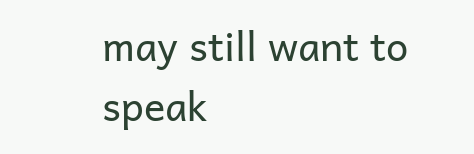may still want to speak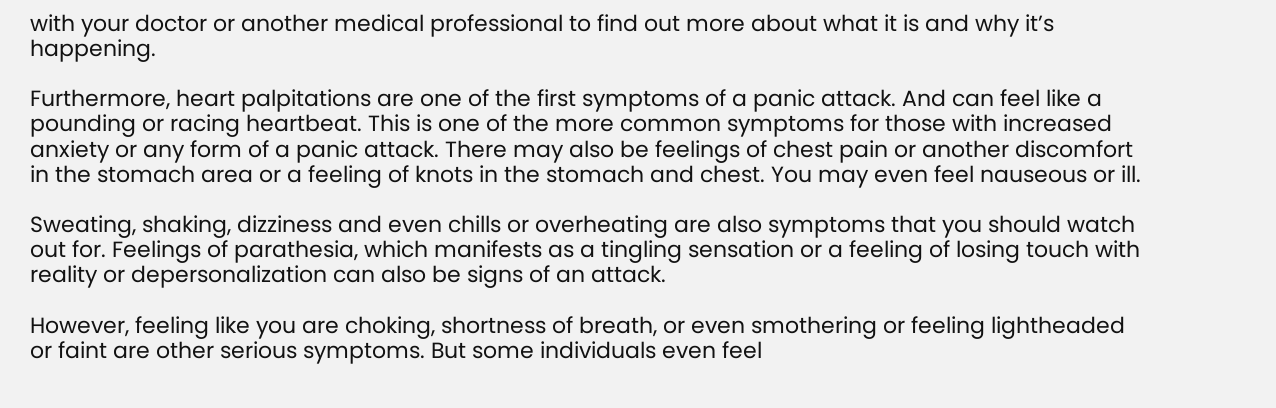with your doctor or another medical professional to find out more about what it is and why it’s happening.

Furthermore, heart palpitations are one of the first symptoms of a panic attack. And can feel like a pounding or racing heartbeat. This is one of the more common symptoms for those with increased anxiety or any form of a panic attack. There may also be feelings of chest pain or another discomfort in the stomach area or a feeling of knots in the stomach and chest. You may even feel nauseous or ill.

Sweating, shaking, dizziness and even chills or overheating are also symptoms that you should watch out for. Feelings of parathesia, which manifests as a tingling sensation or a feeling of losing touch with reality or depersonalization can also be signs of an attack.

However, feeling like you are choking, shortness of breath, or even smothering or feeling lightheaded or faint are other serious symptoms. But some individuals even feel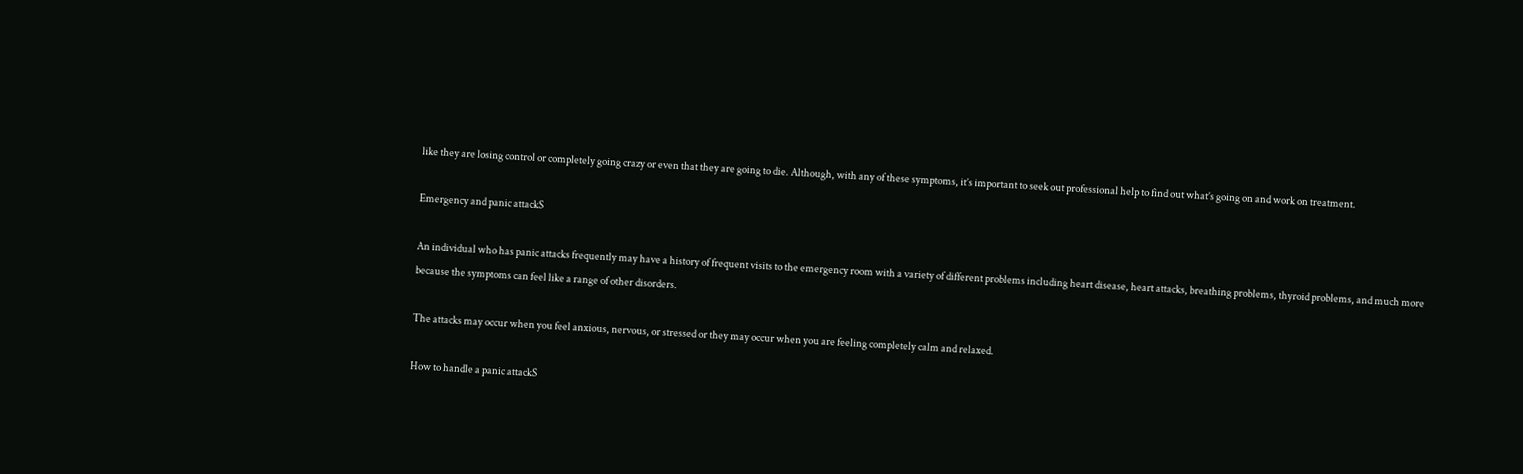like they are losing control or completely going crazy or even that they are going to die. Although, with any of these symptoms, it’s important to seek out professional help to find out what’s going on and work on treatment.

Emergency and panic attackS

An individual who has panic attacks frequently may have a history of frequent visits to the emergency room with a variety of different problems including heart disease, heart attacks, breathing problems, thyroid problems, and much more because the symptoms can feel like a range of other disorders.

The attacks may occur when you feel anxious, nervous, or stressed or they may occur when you are feeling completely calm and relaxed.

How to handle a panic attackS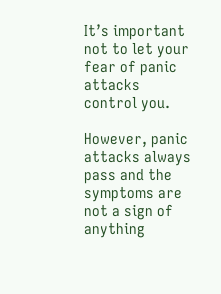It’s important not to let your fear of panic attacks control you.

However, panic attacks always pass and the symptoms are not a sign of anything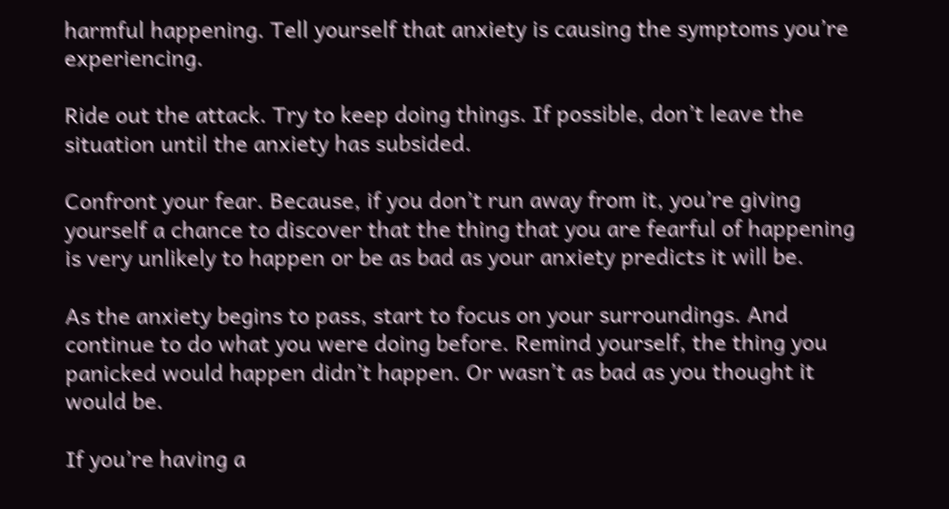harmful happening. Tell yourself that anxiety is causing the symptoms you’re experiencing.

Ride out the attack. Try to keep doing things. If possible, don’t leave the situation until the anxiety has subsided.

Confront your fear. Because, if you don’t run away from it, you’re giving yourself a chance to discover that the thing that you are fearful of happening is very unlikely to happen or be as bad as your anxiety predicts it will be.

As the anxiety begins to pass, start to focus on your surroundings. And continue to do what you were doing before. Remind yourself, the thing you panicked would happen didn’t happen. Or wasn’t as bad as you thought it would be.

If you’re having a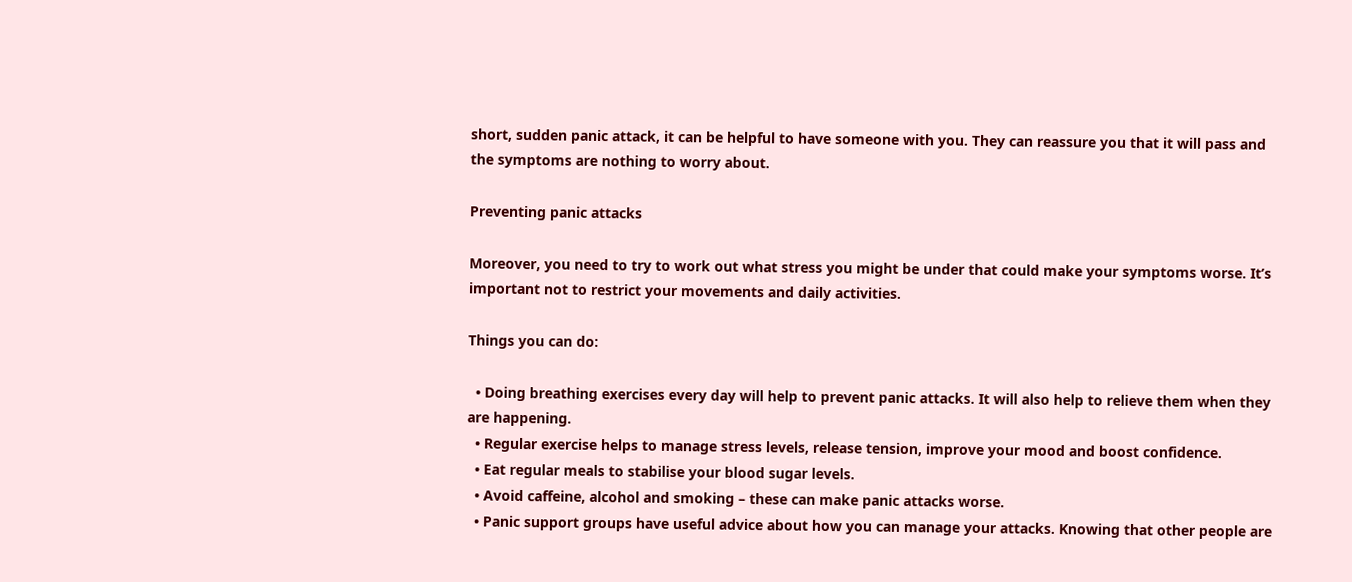short, sudden panic attack, it can be helpful to have someone with you. They can reassure you that it will pass and the symptoms are nothing to worry about.

Preventing panic attacks

Moreover, you need to try to work out what stress you might be under that could make your symptoms worse. It’s important not to restrict your movements and daily activities.

Things you can do:

  • Doing breathing exercises every day will help to prevent panic attacks. It will also help to relieve them when they are happening.
  • Regular exercise helps to manage stress levels, release tension, improve your mood and boost confidence.
  • Eat regular meals to stabilise your blood sugar levels.
  • Avoid caffeine, alcohol and smoking – these can make panic attacks worse.
  • Panic support groups have useful advice about how you can manage your attacks. Knowing that other people are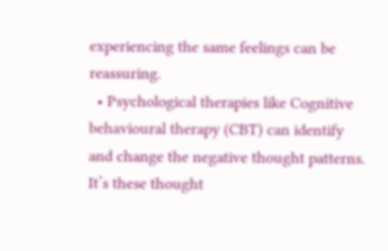experiencing the same feelings can be reassuring.
  • Psychological therapies like Cognitive behavioural therapy (CBT) can identify and change the negative thought patterns. It’s these thought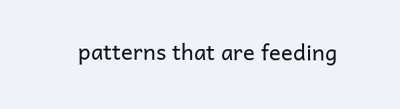patterns that are feeding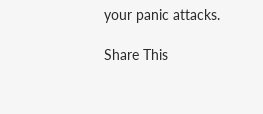your panic attacks.

Share This